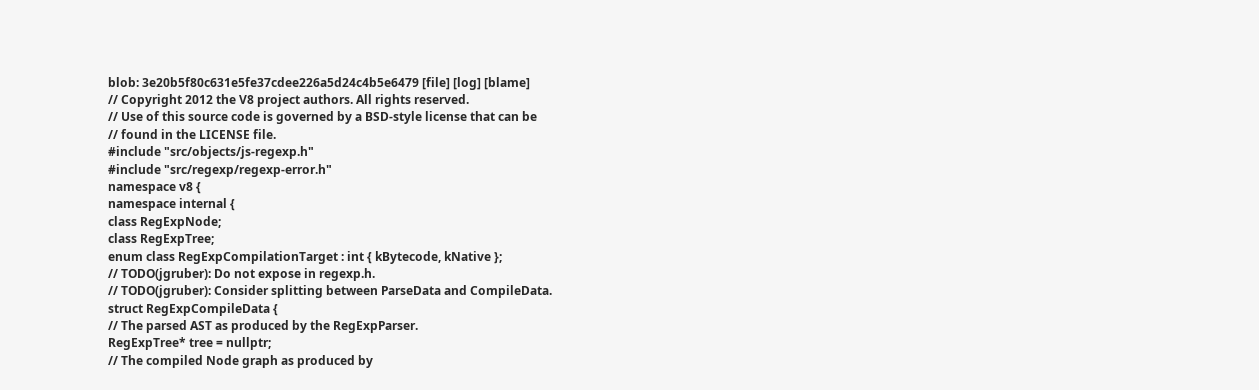blob: 3e20b5f80c631e5fe37cdee226a5d24c4b5e6479 [file] [log] [blame]
// Copyright 2012 the V8 project authors. All rights reserved.
// Use of this source code is governed by a BSD-style license that can be
// found in the LICENSE file.
#include "src/objects/js-regexp.h"
#include "src/regexp/regexp-error.h"
namespace v8 {
namespace internal {
class RegExpNode;
class RegExpTree;
enum class RegExpCompilationTarget : int { kBytecode, kNative };
// TODO(jgruber): Do not expose in regexp.h.
// TODO(jgruber): Consider splitting between ParseData and CompileData.
struct RegExpCompileData {
// The parsed AST as produced by the RegExpParser.
RegExpTree* tree = nullptr;
// The compiled Node graph as produced by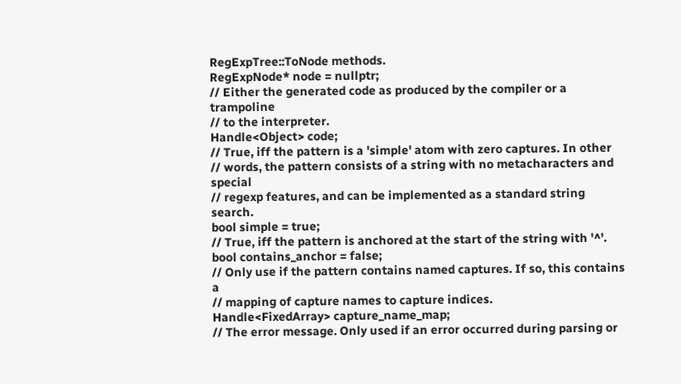RegExpTree::ToNode methods.
RegExpNode* node = nullptr;
// Either the generated code as produced by the compiler or a trampoline
// to the interpreter.
Handle<Object> code;
// True, iff the pattern is a 'simple' atom with zero captures. In other
// words, the pattern consists of a string with no metacharacters and special
// regexp features, and can be implemented as a standard string search.
bool simple = true;
// True, iff the pattern is anchored at the start of the string with '^'.
bool contains_anchor = false;
// Only use if the pattern contains named captures. If so, this contains a
// mapping of capture names to capture indices.
Handle<FixedArray> capture_name_map;
// The error message. Only used if an error occurred during parsing or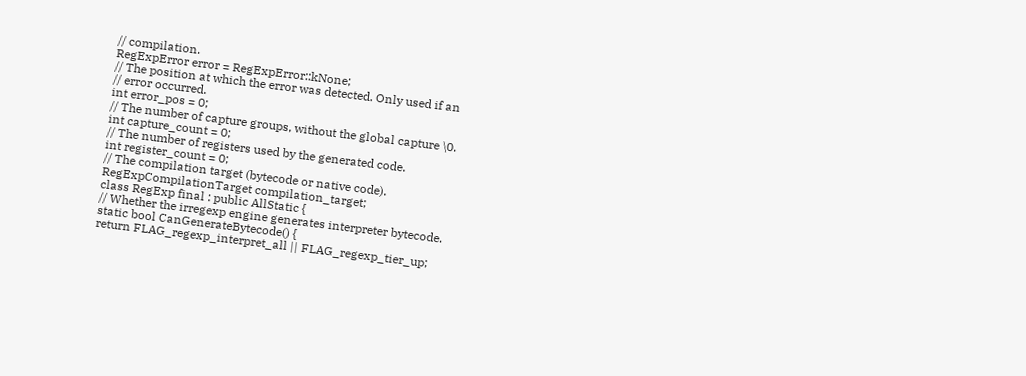// compilation.
RegExpError error = RegExpError::kNone;
// The position at which the error was detected. Only used if an
// error occurred.
int error_pos = 0;
// The number of capture groups, without the global capture \0.
int capture_count = 0;
// The number of registers used by the generated code.
int register_count = 0;
// The compilation target (bytecode or native code).
RegExpCompilationTarget compilation_target;
class RegExp final : public AllStatic {
// Whether the irregexp engine generates interpreter bytecode.
static bool CanGenerateBytecode() {
return FLAG_regexp_interpret_all || FLAG_regexp_tier_up;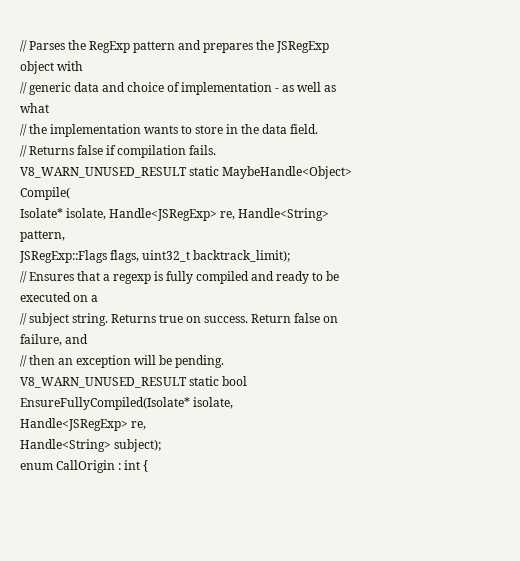// Parses the RegExp pattern and prepares the JSRegExp object with
// generic data and choice of implementation - as well as what
// the implementation wants to store in the data field.
// Returns false if compilation fails.
V8_WARN_UNUSED_RESULT static MaybeHandle<Object> Compile(
Isolate* isolate, Handle<JSRegExp> re, Handle<String> pattern,
JSRegExp::Flags flags, uint32_t backtrack_limit);
// Ensures that a regexp is fully compiled and ready to be executed on a
// subject string. Returns true on success. Return false on failure, and
// then an exception will be pending.
V8_WARN_UNUSED_RESULT static bool EnsureFullyCompiled(Isolate* isolate,
Handle<JSRegExp> re,
Handle<String> subject);
enum CallOrigin : int {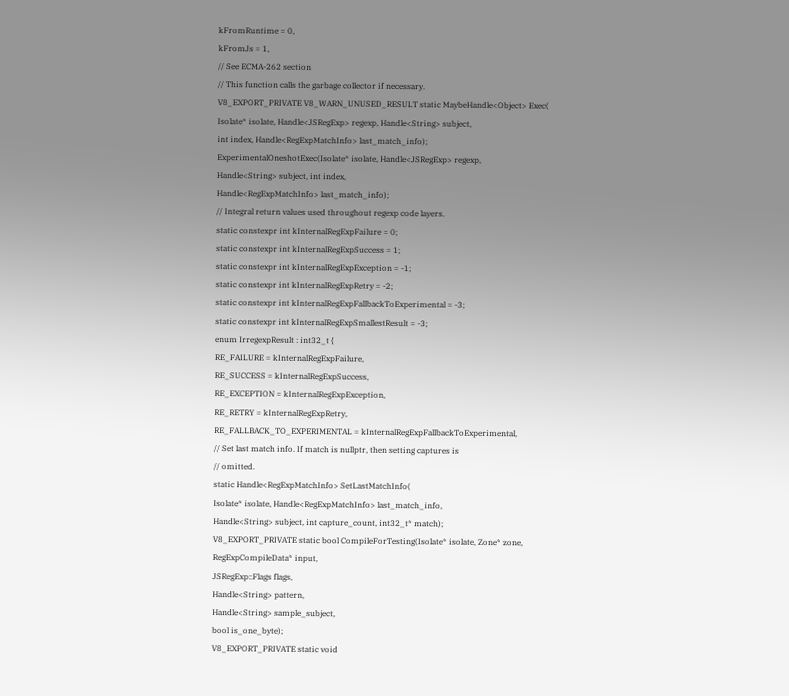kFromRuntime = 0,
kFromJs = 1,
// See ECMA-262 section
// This function calls the garbage collector if necessary.
V8_EXPORT_PRIVATE V8_WARN_UNUSED_RESULT static MaybeHandle<Object> Exec(
Isolate* isolate, Handle<JSRegExp> regexp, Handle<String> subject,
int index, Handle<RegExpMatchInfo> last_match_info);
ExperimentalOneshotExec(Isolate* isolate, Handle<JSRegExp> regexp,
Handle<String> subject, int index,
Handle<RegExpMatchInfo> last_match_info);
// Integral return values used throughout regexp code layers.
static constexpr int kInternalRegExpFailure = 0;
static constexpr int kInternalRegExpSuccess = 1;
static constexpr int kInternalRegExpException = -1;
static constexpr int kInternalRegExpRetry = -2;
static constexpr int kInternalRegExpFallbackToExperimental = -3;
static constexpr int kInternalRegExpSmallestResult = -3;
enum IrregexpResult : int32_t {
RE_FAILURE = kInternalRegExpFailure,
RE_SUCCESS = kInternalRegExpSuccess,
RE_EXCEPTION = kInternalRegExpException,
RE_RETRY = kInternalRegExpRetry,
RE_FALLBACK_TO_EXPERIMENTAL = kInternalRegExpFallbackToExperimental,
// Set last match info. If match is nullptr, then setting captures is
// omitted.
static Handle<RegExpMatchInfo> SetLastMatchInfo(
Isolate* isolate, Handle<RegExpMatchInfo> last_match_info,
Handle<String> subject, int capture_count, int32_t* match);
V8_EXPORT_PRIVATE static bool CompileForTesting(Isolate* isolate, Zone* zone,
RegExpCompileData* input,
JSRegExp::Flags flags,
Handle<String> pattern,
Handle<String> sample_subject,
bool is_one_byte);
V8_EXPORT_PRIVATE static void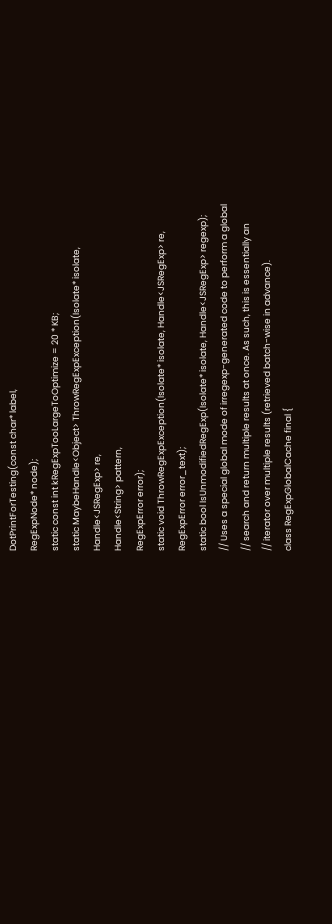DotPrintForTesting(const char* label,
RegExpNode* node);
static const int kRegExpTooLargeToOptimize = 20 * KB;
static MaybeHandle<Object> ThrowRegExpException(Isolate* isolate,
Handle<JSRegExp> re,
Handle<String> pattern,
RegExpError error);
static void ThrowRegExpException(Isolate* isolate, Handle<JSRegExp> re,
RegExpError error_text);
static bool IsUnmodifiedRegExp(Isolate* isolate, Handle<JSRegExp> regexp);
// Uses a special global mode of irregexp-generated code to perform a global
// search and return multiple results at once. As such, this is essentially an
// iterator over multiple results (retrieved batch-wise in advance).
class RegExpGlobalCache final {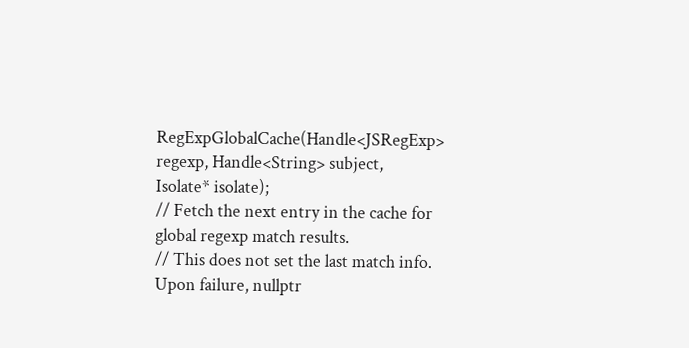RegExpGlobalCache(Handle<JSRegExp> regexp, Handle<String> subject,
Isolate* isolate);
// Fetch the next entry in the cache for global regexp match results.
// This does not set the last match info. Upon failure, nullptr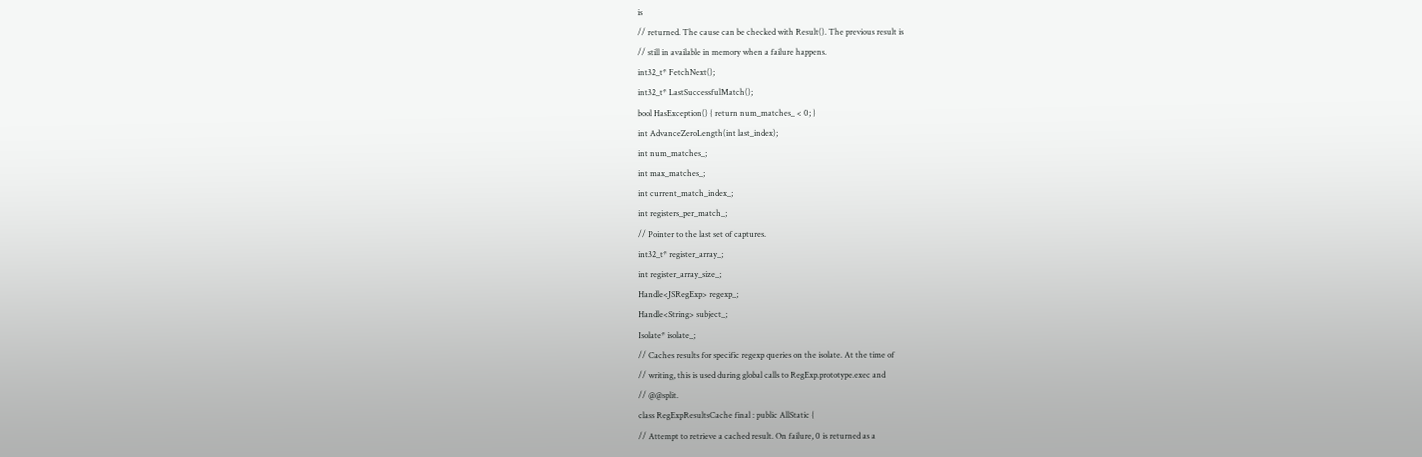is
// returned. The cause can be checked with Result(). The previous result is
// still in available in memory when a failure happens.
int32_t* FetchNext();
int32_t* LastSuccessfulMatch();
bool HasException() { return num_matches_ < 0; }
int AdvanceZeroLength(int last_index);
int num_matches_;
int max_matches_;
int current_match_index_;
int registers_per_match_;
// Pointer to the last set of captures.
int32_t* register_array_;
int register_array_size_;
Handle<JSRegExp> regexp_;
Handle<String> subject_;
Isolate* isolate_;
// Caches results for specific regexp queries on the isolate. At the time of
// writing, this is used during global calls to RegExp.prototype.exec and
// @@split.
class RegExpResultsCache final : public AllStatic {
// Attempt to retrieve a cached result. On failure, 0 is returned as a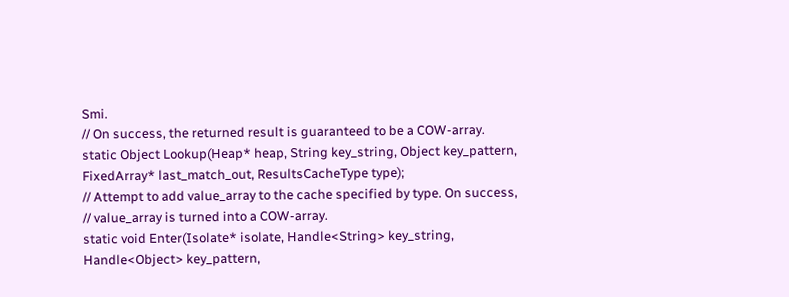Smi.
// On success, the returned result is guaranteed to be a COW-array.
static Object Lookup(Heap* heap, String key_string, Object key_pattern,
FixedArray* last_match_out, ResultsCacheType type);
// Attempt to add value_array to the cache specified by type. On success,
// value_array is turned into a COW-array.
static void Enter(Isolate* isolate, Handle<String> key_string,
Handle<Object> key_pattern,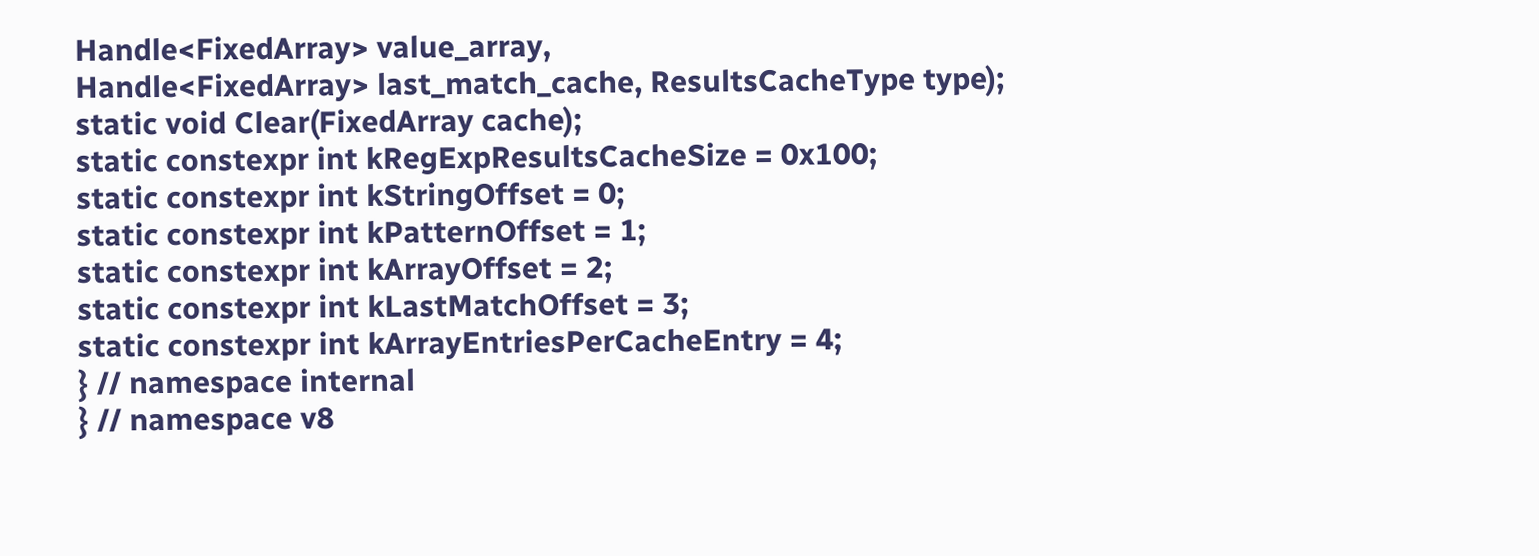Handle<FixedArray> value_array,
Handle<FixedArray> last_match_cache, ResultsCacheType type);
static void Clear(FixedArray cache);
static constexpr int kRegExpResultsCacheSize = 0x100;
static constexpr int kStringOffset = 0;
static constexpr int kPatternOffset = 1;
static constexpr int kArrayOffset = 2;
static constexpr int kLastMatchOffset = 3;
static constexpr int kArrayEntriesPerCacheEntry = 4;
} // namespace internal
} // namespace v8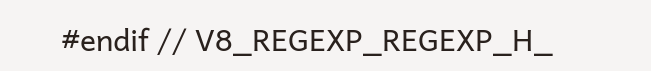#endif // V8_REGEXP_REGEXP_H_